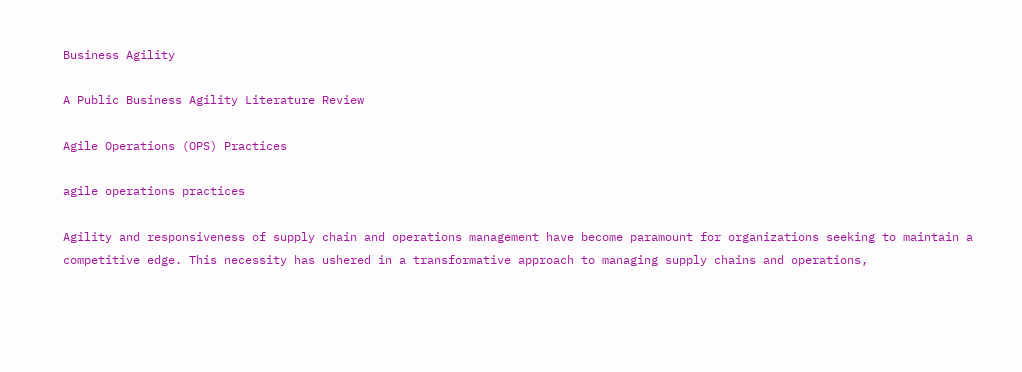Business Agility

A Public Business Agility Literature Review

Agile Operations (OPS) Practices

agile operations practices

Agility and responsiveness of supply chain and operations management have become paramount for organizations seeking to maintain a competitive edge. This necessity has ushered in a transformative approach to managing supply chains and operations,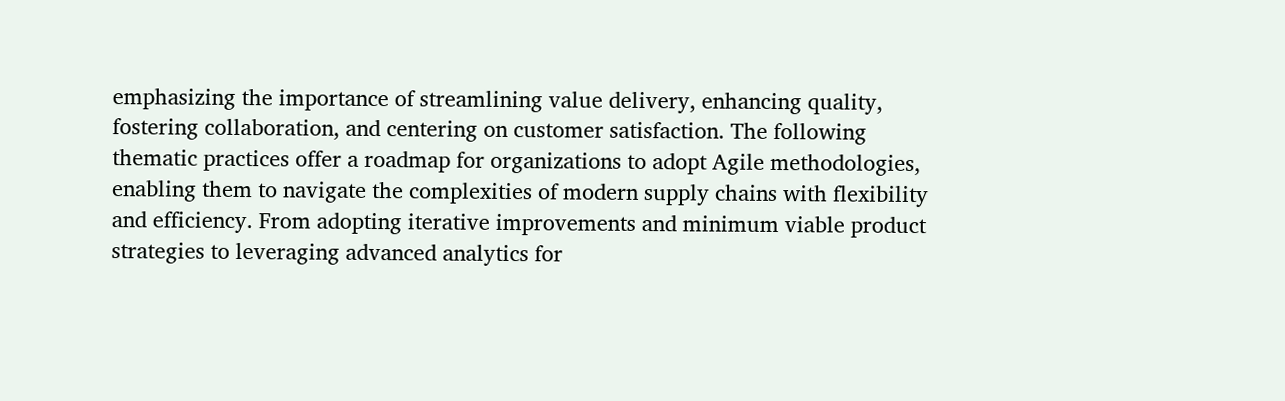emphasizing the importance of streamlining value delivery, enhancing quality, fostering collaboration, and centering on customer satisfaction. The following thematic practices offer a roadmap for organizations to adopt Agile methodologies, enabling them to navigate the complexities of modern supply chains with flexibility and efficiency. From adopting iterative improvements and minimum viable product strategies to leveraging advanced analytics for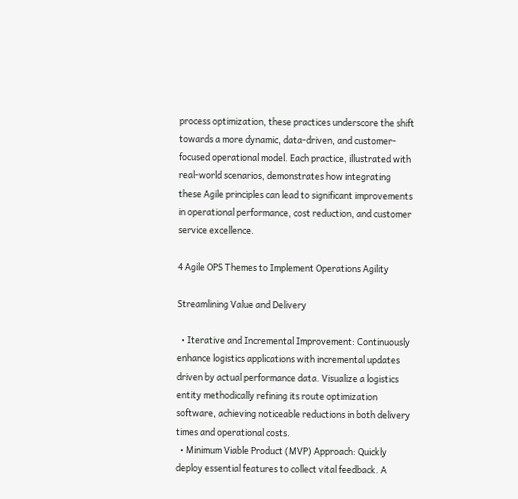process optimization, these practices underscore the shift towards a more dynamic, data-driven, and customer-focused operational model. Each practice, illustrated with real-world scenarios, demonstrates how integrating these Agile principles can lead to significant improvements in operational performance, cost reduction, and customer service excellence.

4 Agile OPS Themes to Implement Operations Agility

Streamlining Value and Delivery

  • Iterative and Incremental Improvement: Continuously enhance logistics applications with incremental updates driven by actual performance data. Visualize a logistics entity methodically refining its route optimization software, achieving noticeable reductions in both delivery times and operational costs.
  • Minimum Viable Product (MVP) Approach: Quickly deploy essential features to collect vital feedback. A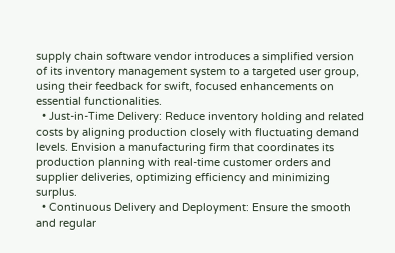supply chain software vendor introduces a simplified version of its inventory management system to a targeted user group, using their feedback for swift, focused enhancements on essential functionalities.
  • Just-in-Time Delivery: Reduce inventory holding and related costs by aligning production closely with fluctuating demand levels. Envision a manufacturing firm that coordinates its production planning with real-time customer orders and supplier deliveries, optimizing efficiency and minimizing surplus.
  • Continuous Delivery and Deployment: Ensure the smooth and regular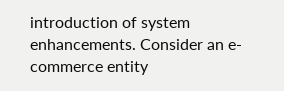introduction of system enhancements. Consider an e-commerce entity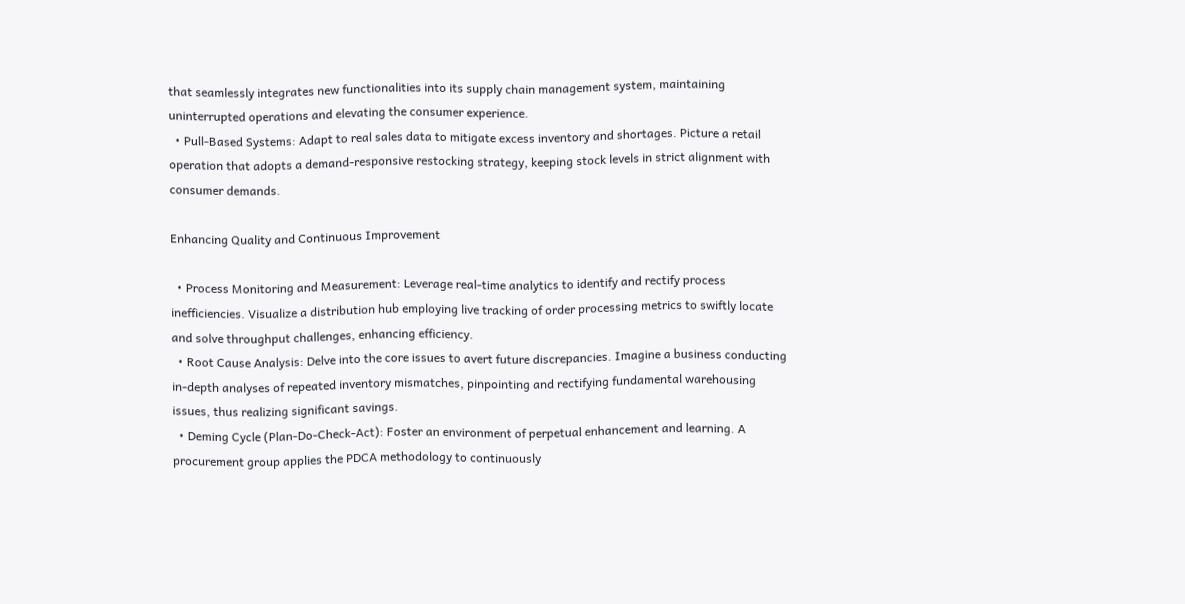that seamlessly integrates new functionalities into its supply chain management system, maintaining uninterrupted operations and elevating the consumer experience.
  • Pull-Based Systems: Adapt to real sales data to mitigate excess inventory and shortages. Picture a retail operation that adopts a demand-responsive restocking strategy, keeping stock levels in strict alignment with consumer demands.

Enhancing Quality and Continuous Improvement

  • Process Monitoring and Measurement: Leverage real-time analytics to identify and rectify process inefficiencies. Visualize a distribution hub employing live tracking of order processing metrics to swiftly locate and solve throughput challenges, enhancing efficiency.
  • Root Cause Analysis: Delve into the core issues to avert future discrepancies. Imagine a business conducting in-depth analyses of repeated inventory mismatches, pinpointing and rectifying fundamental warehousing issues, thus realizing significant savings.
  • Deming Cycle (Plan-Do-Check-Act): Foster an environment of perpetual enhancement and learning. A procurement group applies the PDCA methodology to continuously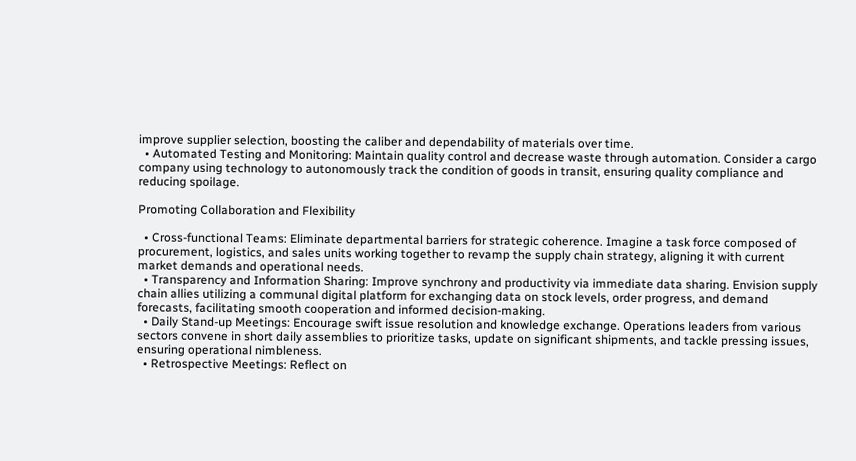improve supplier selection, boosting the caliber and dependability of materials over time.
  • Automated Testing and Monitoring: Maintain quality control and decrease waste through automation. Consider a cargo company using technology to autonomously track the condition of goods in transit, ensuring quality compliance and reducing spoilage.

Promoting Collaboration and Flexibility

  • Cross-functional Teams: Eliminate departmental barriers for strategic coherence. Imagine a task force composed of procurement, logistics, and sales units working together to revamp the supply chain strategy, aligning it with current market demands and operational needs.
  • Transparency and Information Sharing: Improve synchrony and productivity via immediate data sharing. Envision supply chain allies utilizing a communal digital platform for exchanging data on stock levels, order progress, and demand forecasts, facilitating smooth cooperation and informed decision-making.
  • Daily Stand-up Meetings: Encourage swift issue resolution and knowledge exchange. Operations leaders from various sectors convene in short daily assemblies to prioritize tasks, update on significant shipments, and tackle pressing issues, ensuring operational nimbleness.
  • Retrospective Meetings: Reflect on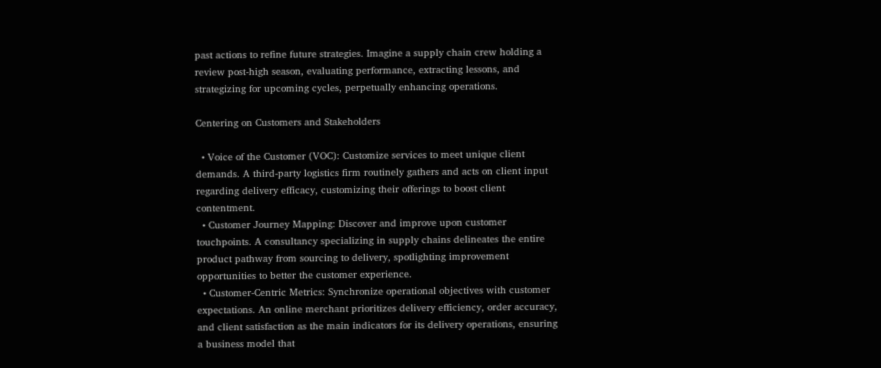past actions to refine future strategies. Imagine a supply chain crew holding a review post-high season, evaluating performance, extracting lessons, and strategizing for upcoming cycles, perpetually enhancing operations.

Centering on Customers and Stakeholders

  • Voice of the Customer (VOC): Customize services to meet unique client demands. A third-party logistics firm routinely gathers and acts on client input regarding delivery efficacy, customizing their offerings to boost client contentment.
  • Customer Journey Mapping: Discover and improve upon customer touchpoints. A consultancy specializing in supply chains delineates the entire product pathway from sourcing to delivery, spotlighting improvement opportunities to better the customer experience.
  • Customer-Centric Metrics: Synchronize operational objectives with customer expectations. An online merchant prioritizes delivery efficiency, order accuracy, and client satisfaction as the main indicators for its delivery operations, ensuring a business model that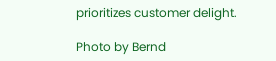prioritizes customer delight.

Photo by Bernd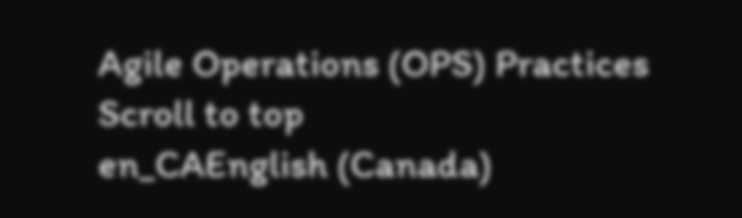Agile Operations (OPS) Practices
Scroll to top
en_CAEnglish (Canada)